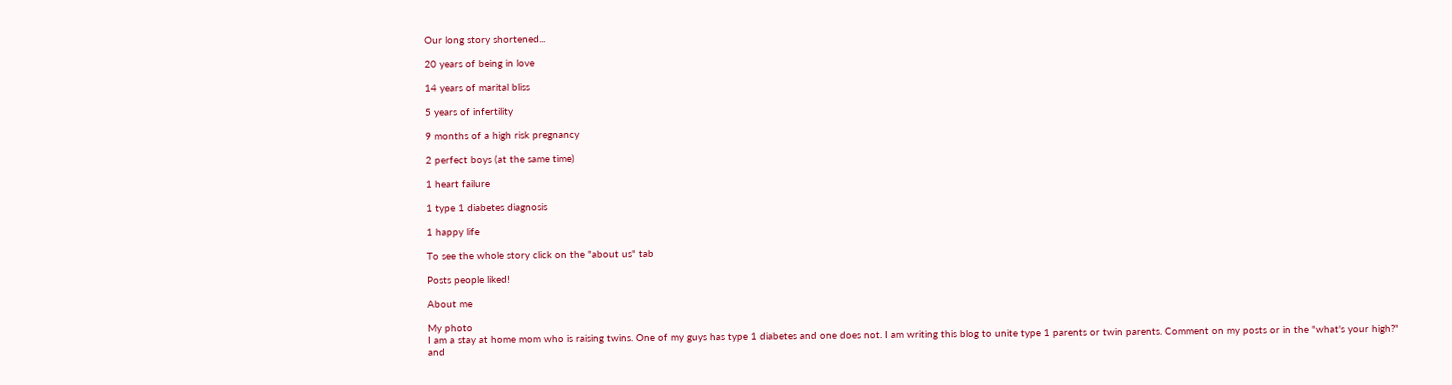Our long story shortened...

20 years of being in love

14 years of marital bliss

5 years of infertility

9 months of a high risk pregnancy

2 perfect boys (at the same time)

1 heart failure

1 type 1 diabetes diagnosis

1 happy life

To see the whole story click on the "about us" tab

Posts people liked!

About me

My photo
I am a stay at home mom who is raising twins. One of my guys has type 1 diabetes and one does not. I am writing this blog to unite type 1 parents or twin parents. Comment on my posts or in the "what's your high?" and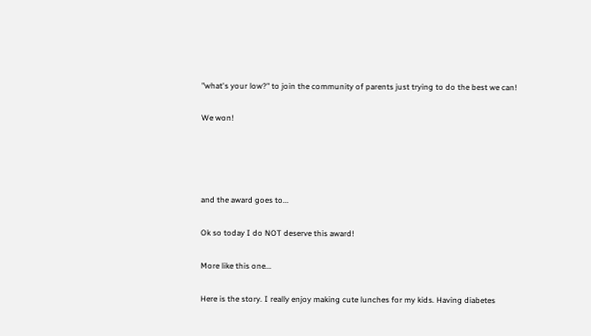"what's your low?" to join the community of parents just trying to do the best we can!

We won!




and the award goes to...

Ok so today I do NOT deserve this award!

More like this one...

Here is the story. I really enjoy making cute lunches for my kids. Having diabetes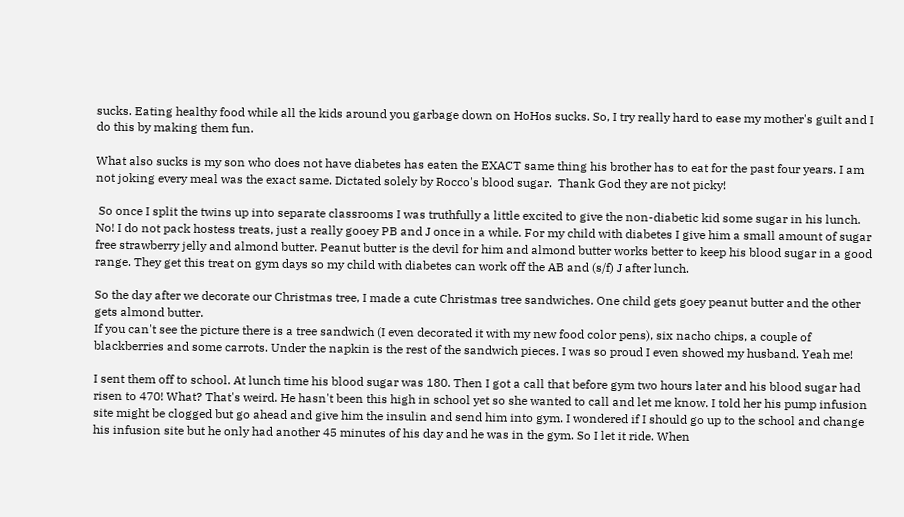sucks. Eating healthy food while all the kids around you garbage down on HoHos sucks. So, I try really hard to ease my mother's guilt and I do this by making them fun.

What also sucks is my son who does not have diabetes has eaten the EXACT same thing his brother has to eat for the past four years. I am not joking every meal was the exact same. Dictated solely by Rocco's blood sugar.  Thank God they are not picky!

 So once I split the twins up into separate classrooms I was truthfully a little excited to give the non-diabetic kid some sugar in his lunch. No! I do not pack hostess treats, just a really gooey PB and J once in a while. For my child with diabetes I give him a small amount of sugar free strawberry jelly and almond butter. Peanut butter is the devil for him and almond butter works better to keep his blood sugar in a good range. They get this treat on gym days so my child with diabetes can work off the AB and (s/f) J after lunch.

So the day after we decorate our Christmas tree, I made a cute Christmas tree sandwiches. One child gets goey peanut butter and the other gets almond butter.
If you can't see the picture there is a tree sandwich (I even decorated it with my new food color pens), six nacho chips, a couple of blackberries and some carrots. Under the napkin is the rest of the sandwich pieces. I was so proud I even showed my husband. Yeah me!

I sent them off to school. At lunch time his blood sugar was 180. Then I got a call that before gym two hours later and his blood sugar had risen to 470! What? That's weird. He hasn't been this high in school yet so she wanted to call and let me know. I told her his pump infusion site might be clogged but go ahead and give him the insulin and send him into gym. I wondered if I should go up to the school and change his infusion site but he only had another 45 minutes of his day and he was in the gym. So I let it ride. When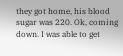they got home, his blood sugar was 220. Ok, coming down. I was able to get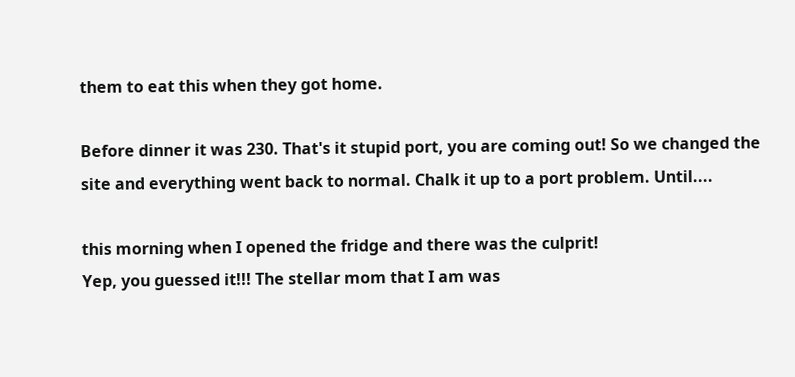them to eat this when they got home.

Before dinner it was 230. That's it stupid port, you are coming out! So we changed the site and everything went back to normal. Chalk it up to a port problem. Until....

this morning when I opened the fridge and there was the culprit!
Yep, you guessed it!!! The stellar mom that I am was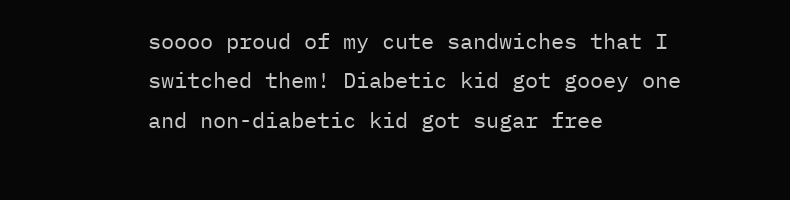soooo proud of my cute sandwiches that I switched them! Diabetic kid got gooey one and non-diabetic kid got sugar free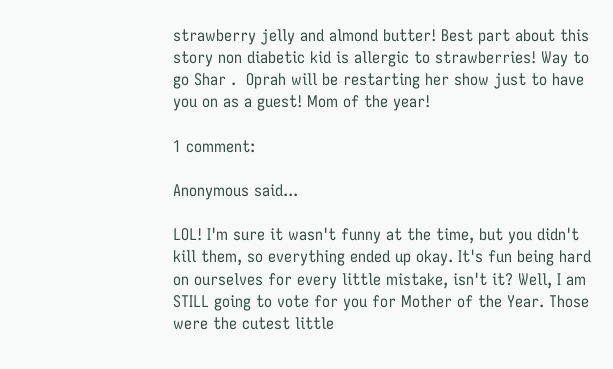strawberry jelly and almond butter! Best part about this story non diabetic kid is allergic to strawberries! Way to go Shar .  Oprah will be restarting her show just to have you on as a guest! Mom of the year!

1 comment:

Anonymous said...

LOL! I'm sure it wasn't funny at the time, but you didn't kill them, so everything ended up okay. It's fun being hard on ourselves for every little mistake, isn't it? Well, I am STILL going to vote for you for Mother of the Year. Those were the cutest little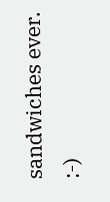sandwiches ever. :-)